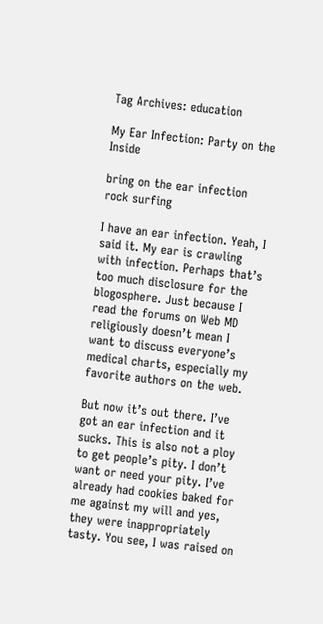Tag Archives: education

My Ear Infection: Party on the Inside

bring on the ear infection rock surfing

I have an ear infection. Yeah, I said it. My ear is crawling with infection. Perhaps that’s too much disclosure for the blogosphere. Just because I read the forums on Web MD religiously doesn’t mean I want to discuss everyone’s medical charts, especially my favorite authors on the web.

But now it’s out there. I’ve got an ear infection and it sucks. This is also not a ploy to get people’s pity. I don’t want or need your pity. I’ve already had cookies baked for me against my will and yes, they were inappropriately tasty. You see, I was raised on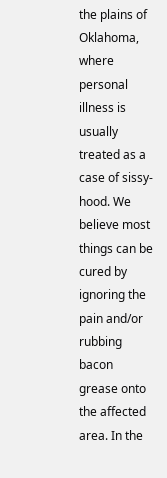the plains of Oklahoma, where personal illness is usually treated as a case of sissy-hood. We believe most things can be cured by ignoring the pain and/or rubbing bacon grease onto the affected area. In the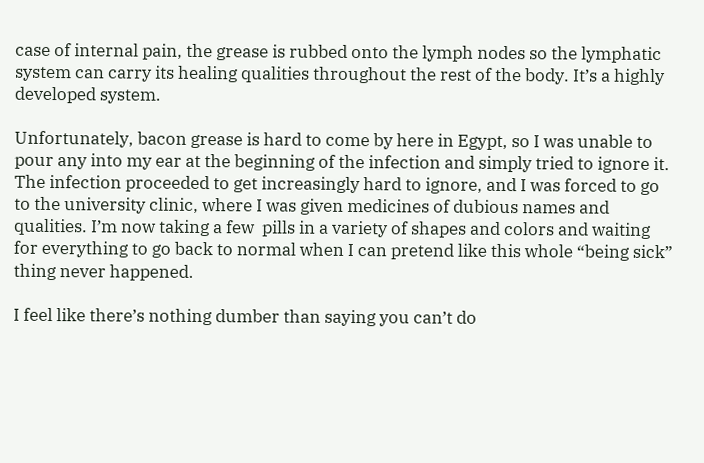case of internal pain, the grease is rubbed onto the lymph nodes so the lymphatic system can carry its healing qualities throughout the rest of the body. It’s a highly developed system.

Unfortunately, bacon grease is hard to come by here in Egypt, so I was unable to pour any into my ear at the beginning of the infection and simply tried to ignore it. The infection proceeded to get increasingly hard to ignore, and I was forced to go to the university clinic, where I was given medicines of dubious names and qualities. I’m now taking a few  pills in a variety of shapes and colors and waiting for everything to go back to normal when I can pretend like this whole “being sick” thing never happened.

I feel like there’s nothing dumber than saying you can’t do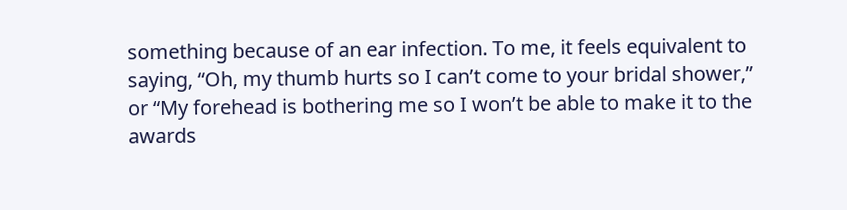something because of an ear infection. To me, it feels equivalent to saying, “Oh, my thumb hurts so I can’t come to your bridal shower,” or “My forehead is bothering me so I won’t be able to make it to the awards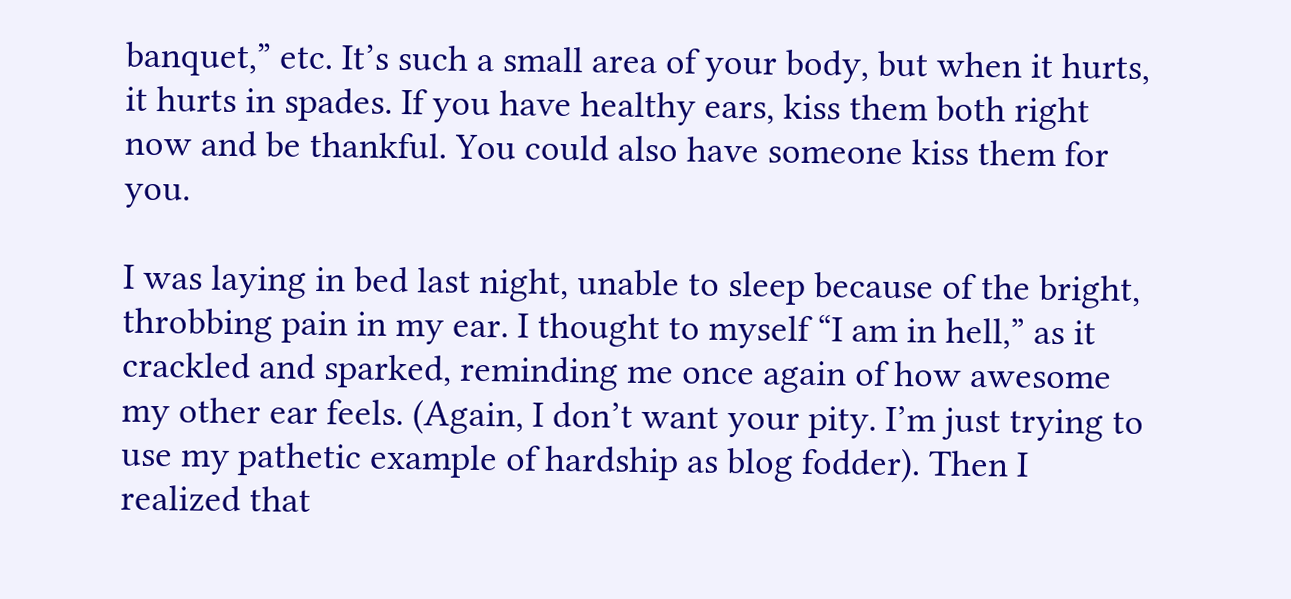banquet,” etc. It’s such a small area of your body, but when it hurts, it hurts in spades. If you have healthy ears, kiss them both right now and be thankful. You could also have someone kiss them for you.

I was laying in bed last night, unable to sleep because of the bright, throbbing pain in my ear. I thought to myself “I am in hell,” as it crackled and sparked, reminding me once again of how awesome my other ear feels. (Again, I don’t want your pity. I’m just trying to use my pathetic example of hardship as blog fodder). Then I realized that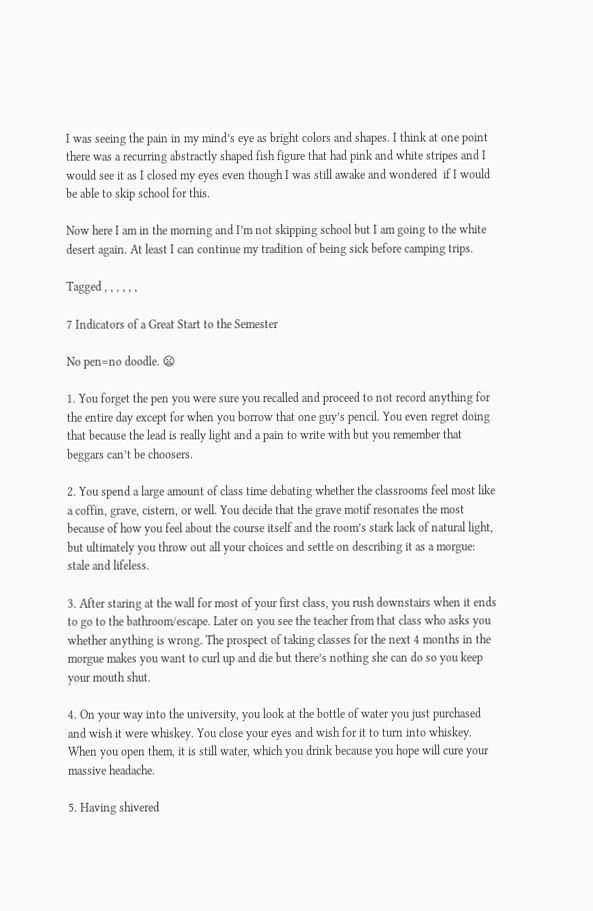I was seeing the pain in my mind’s eye as bright colors and shapes. I think at one point there was a recurring abstractly shaped fish figure that had pink and white stripes and I would see it as I closed my eyes even though I was still awake and wondered  if I would be able to skip school for this.

Now here I am in the morning and I’m not skipping school but I am going to the white desert again. At least I can continue my tradition of being sick before camping trips.

Tagged , , , , , ,

7 Indicators of a Great Start to the Semester

No pen=no doodle. 😦

1. You forget the pen you were sure you recalled and proceed to not record anything for the entire day except for when you borrow that one guy’s pencil. You even regret doing that because the lead is really light and a pain to write with but you remember that beggars can’t be choosers.

2. You spend a large amount of class time debating whether the classrooms feel most like a coffin, grave, cistern, or well. You decide that the grave motif resonates the most because of how you feel about the course itself and the room’s stark lack of natural light, but ultimately you throw out all your choices and settle on describing it as a morgue: stale and lifeless.

3. After staring at the wall for most of your first class, you rush downstairs when it ends to go to the bathroom/escape. Later on you see the teacher from that class who asks you whether anything is wrong. The prospect of taking classes for the next 4 months in the morgue makes you want to curl up and die but there’s nothing she can do so you keep your mouth shut.

4. On your way into the university, you look at the bottle of water you just purchased and wish it were whiskey. You close your eyes and wish for it to turn into whiskey. When you open them, it is still water, which you drink because you hope will cure your massive headache.

5. Having shivered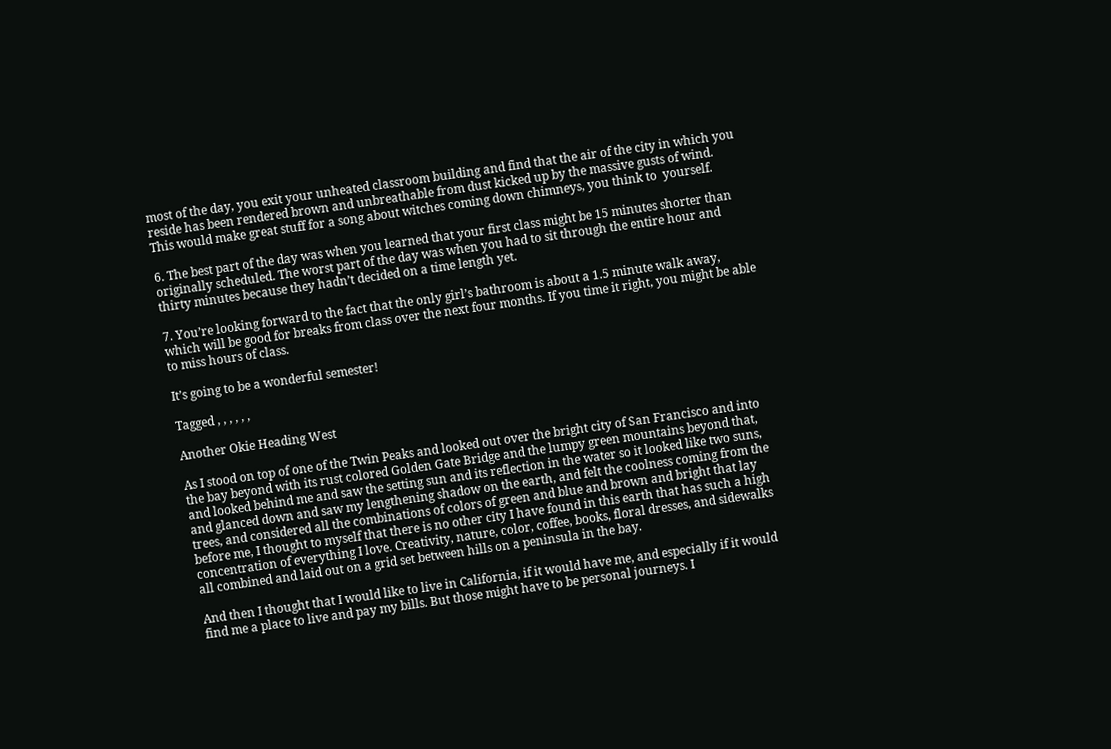most of the day, you exit your unheated classroom building and find that the air of the city in which you reside has been rendered brown and unbreathable from dust kicked up by the massive gusts of wind. This would make great stuff for a song about witches coming down chimneys, you think to  yourself.

6. The best part of the day was when you learned that your first class might be 15 minutes shorter than originally scheduled. The worst part of the day was when you had to sit through the entire hour and thirty minutes because they hadn’t decided on a time length yet.

7. You’re looking forward to the fact that the only girl’s bathroom is about a 1.5 minute walk away, which will be good for breaks from class over the next four months. If you time it right, you might be able to miss hours of class.

It’s going to be a wonderful semester!

Tagged , , , , , ,

Another Okie Heading West

As I stood on top of one of the Twin Peaks and looked out over the bright city of San Francisco and into the bay beyond with its rust colored Golden Gate Bridge and the lumpy green mountains beyond that, and looked behind me and saw the setting sun and its reflection in the water so it looked like two suns, and glanced down and saw my lengthening shadow on the earth, and felt the coolness coming from the trees, and considered all the combinations of colors of green and blue and brown and bright that lay before me, I thought to myself that there is no other city I have found in this earth that has such a high concentration of everything I love. Creativity, nature, color, coffee, books, floral dresses, and sidewalks all combined and laid out on a grid set between hills on a peninsula in the bay.

And then I thought that I would like to live in California, if it would have me, and especially if it would find me a place to live and pay my bills. But those might have to be personal journeys. I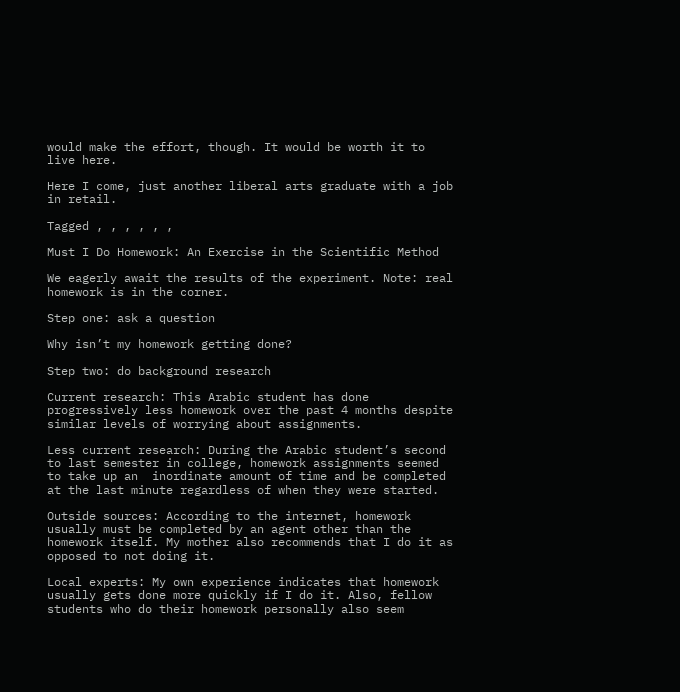would make the effort, though. It would be worth it to live here.

Here I come, just another liberal arts graduate with a job in retail.

Tagged , , , , , ,

Must I Do Homework: An Exercise in the Scientific Method

We eagerly await the results of the experiment. Note: real homework is in the corner.

Step one: ask a question

Why isn’t my homework getting done?

Step two: do background research

Current research: This Arabic student has done progressively less homework over the past 4 months despite similar levels of worrying about assignments.

Less current research: During the Arabic student’s second to last semester in college, homework assignments seemed to take up an  inordinate amount of time and be completed at the last minute regardless of when they were started.

Outside sources: According to the internet, homework usually must be completed by an agent other than the homework itself. My mother also recommends that I do it as opposed to not doing it.

Local experts: My own experience indicates that homework usually gets done more quickly if I do it. Also, fellow students who do their homework personally also seem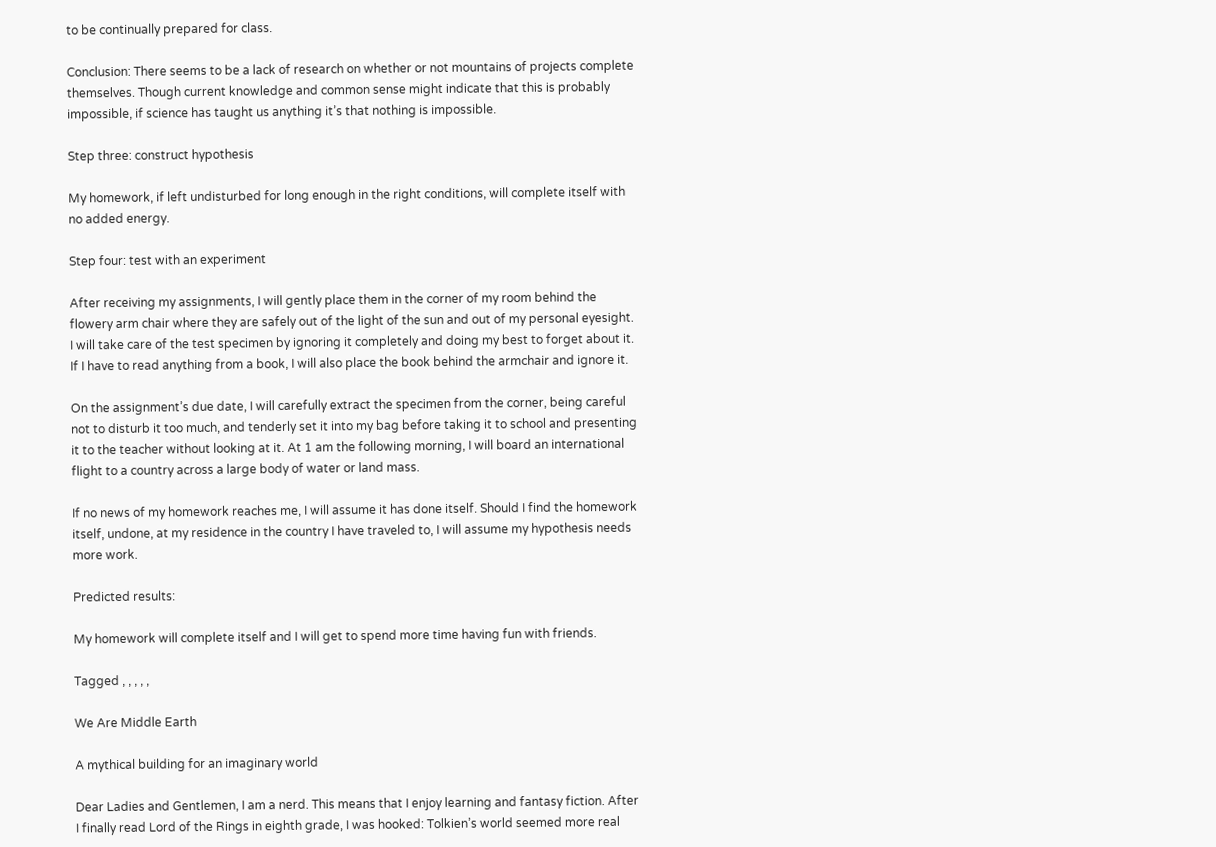to be continually prepared for class.

Conclusion: There seems to be a lack of research on whether or not mountains of projects complete themselves. Though current knowledge and common sense might indicate that this is probably impossible, if science has taught us anything it’s that nothing is impossible.

Step three: construct hypothesis

My homework, if left undisturbed for long enough in the right conditions, will complete itself with no added energy.

Step four: test with an experiment

After receiving my assignments, I will gently place them in the corner of my room behind the flowery arm chair where they are safely out of the light of the sun and out of my personal eyesight. I will take care of the test specimen by ignoring it completely and doing my best to forget about it. If I have to read anything from a book, I will also place the book behind the armchair and ignore it.

On the assignment’s due date, I will carefully extract the specimen from the corner, being careful not to disturb it too much, and tenderly set it into my bag before taking it to school and presenting it to the teacher without looking at it. At 1 am the following morning, I will board an international flight to a country across a large body of water or land mass.

If no news of my homework reaches me, I will assume it has done itself. Should I find the homework itself, undone, at my residence in the country I have traveled to, I will assume my hypothesis needs more work.

Predicted results:

My homework will complete itself and I will get to spend more time having fun with friends.

Tagged , , , , ,

We Are Middle Earth

A mythical building for an imaginary world

Dear Ladies and Gentlemen, I am a nerd. This means that I enjoy learning and fantasy fiction. After I finally read Lord of the Rings in eighth grade, I was hooked: Tolkien’s world seemed more real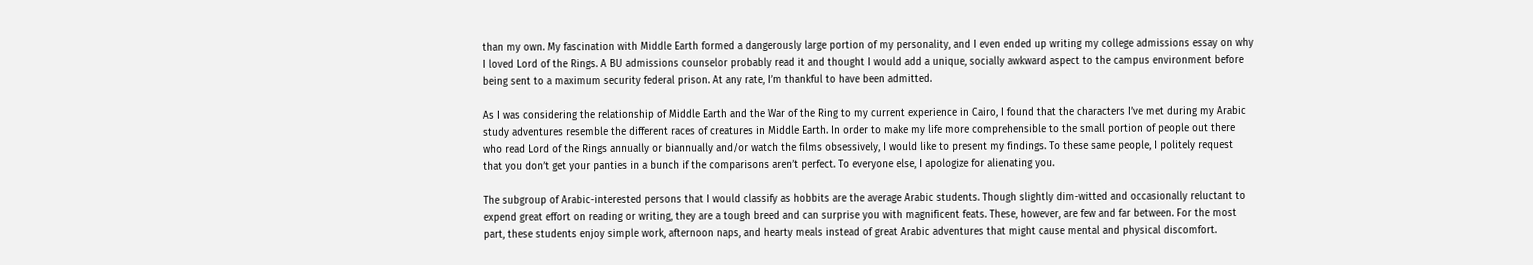than my own. My fascination with Middle Earth formed a dangerously large portion of my personality, and I even ended up writing my college admissions essay on why I loved Lord of the Rings. A BU admissions counselor probably read it and thought I would add a unique, socially awkward aspect to the campus environment before being sent to a maximum security federal prison. At any rate, I’m thankful to have been admitted.

As I was considering the relationship of Middle Earth and the War of the Ring to my current experience in Cairo, I found that the characters I’ve met during my Arabic study adventures resemble the different races of creatures in Middle Earth. In order to make my life more comprehensible to the small portion of people out there who read Lord of the Rings annually or biannually and/or watch the films obsessively, I would like to present my findings. To these same people, I politely request that you don’t get your panties in a bunch if the comparisons aren’t perfect. To everyone else, I apologize for alienating you.

The subgroup of Arabic-interested persons that I would classify as hobbits are the average Arabic students. Though slightly dim-witted and occasionally reluctant to expend great effort on reading or writing, they are a tough breed and can surprise you with magnificent feats. These, however, are few and far between. For the most part, these students enjoy simple work, afternoon naps, and hearty meals instead of great Arabic adventures that might cause mental and physical discomfort.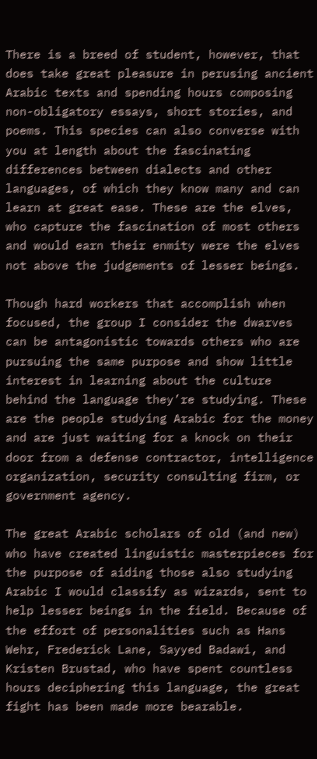There is a breed of student, however, that does take great pleasure in perusing ancient Arabic texts and spending hours composing non-obligatory essays, short stories, and poems. This species can also converse with you at length about the fascinating differences between dialects and other languages, of which they know many and can learn at great ease. These are the elves, who capture the fascination of most others and would earn their enmity were the elves not above the judgements of lesser beings.

Though hard workers that accomplish when focused, the group I consider the dwarves can be antagonistic towards others who are pursuing the same purpose and show little interest in learning about the culture behind the language they’re studying. These are the people studying Arabic for the money and are just waiting for a knock on their door from a defense contractor, intelligence organization, security consulting firm, or government agency.

The great Arabic scholars of old (and new) who have created linguistic masterpieces for the purpose of aiding those also studying Arabic I would classify as wizards, sent to help lesser beings in the field. Because of the effort of personalities such as Hans Wehr, Frederick Lane, Sayyed Badawi, and Kristen Brustad, who have spent countless hours deciphering this language, the great fight has been made more bearable.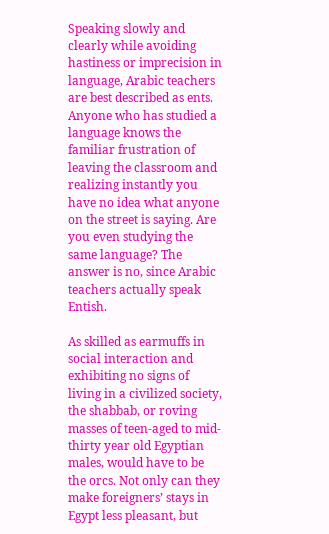Speaking slowly and clearly while avoiding hastiness or imprecision in language, Arabic teachers are best described as ents. Anyone who has studied a language knows the familiar frustration of leaving the classroom and realizing instantly you have no idea what anyone on the street is saying. Are you even studying the same language? The answer is no, since Arabic teachers actually speak Entish.

As skilled as earmuffs in social interaction and exhibiting no signs of living in a civilized society, the shabbab, or roving masses of teen-aged to mid-thirty year old Egyptian males, would have to be the orcs. Not only can they make foreigners’ stays in Egypt less pleasant, but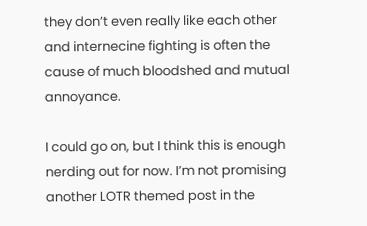they don’t even really like each other and internecine fighting is often the cause of much bloodshed and mutual annoyance.

I could go on, but I think this is enough nerding out for now. I’m not promising another LOTR themed post in the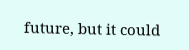future, but it could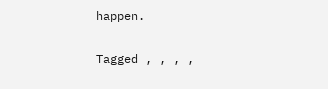happen.

Tagged , , , ,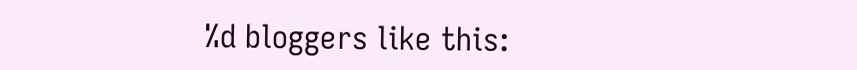%d bloggers like this: